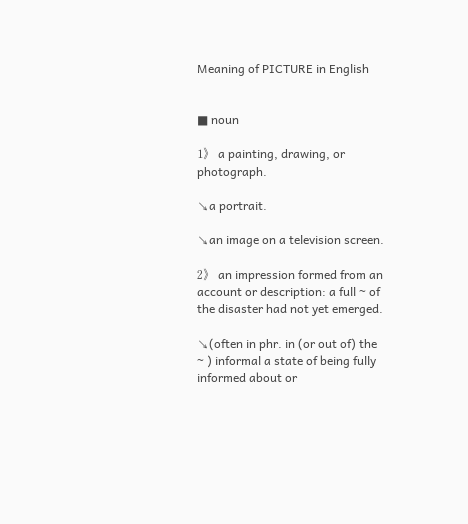Meaning of PICTURE in English


■ noun

1》 a painting, drawing, or photograph.

↘a portrait.

↘an image on a television screen.

2》 an impression formed from an account or description: a full ~ of the disaster had not yet emerged.

↘(often in phr. in (or out of) the ~ ) informal a state of being fully informed about or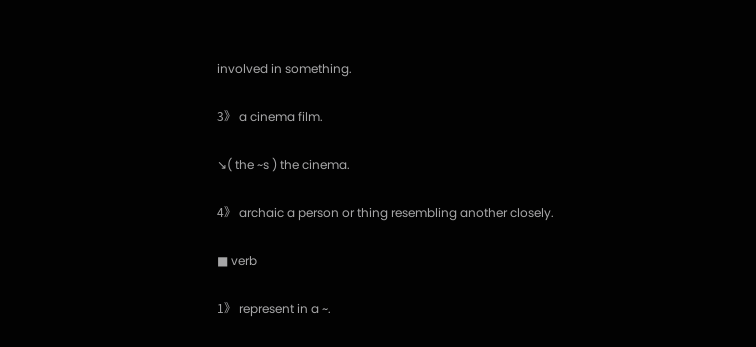involved in something.

3》 a cinema film.

↘( the ~s ) the cinema.

4》 archaic a person or thing resembling another closely.

■ verb

1》 represent in a ~.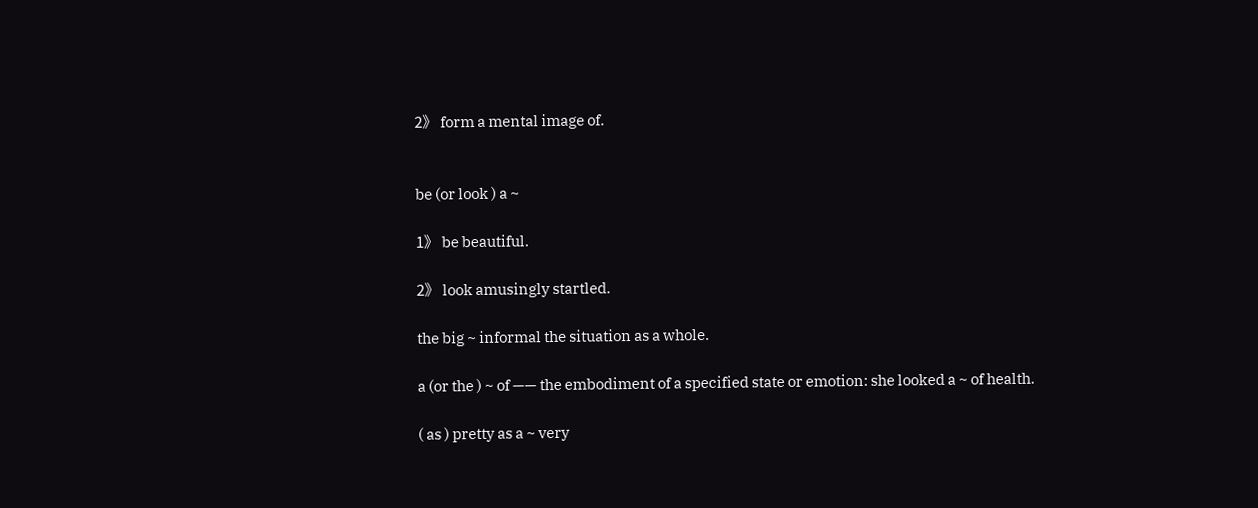2》 form a mental image of.


be (or look ) a ~

1》 be beautiful.

2》 look amusingly startled.

the big ~ informal the situation as a whole.

a (or the ) ~ of —— the embodiment of a specified state or emotion: she looked a ~ of health.

( as ) pretty as a ~ very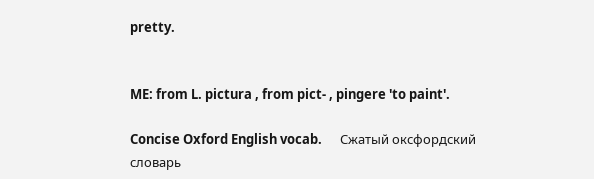pretty.


ME: from L. pictura , from pict- , pingere 'to paint'.

Concise Oxford English vocab.      Сжатый оксфордский словарь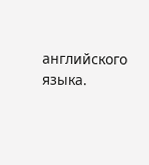английского языка.